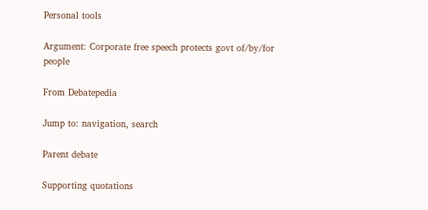Personal tools

Argument: Corporate free speech protects govt of/by/for people

From Debatepedia

Jump to: navigation, search

Parent debate

Supporting quotations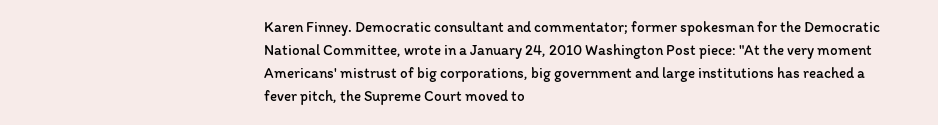Karen Finney. Democratic consultant and commentator; former spokesman for the Democratic National Committee, wrote in a January 24, 2010 Washington Post piece: "At the very moment Americans' mistrust of big corporations, big government and large institutions has reached a fever pitch, the Supreme Court moved to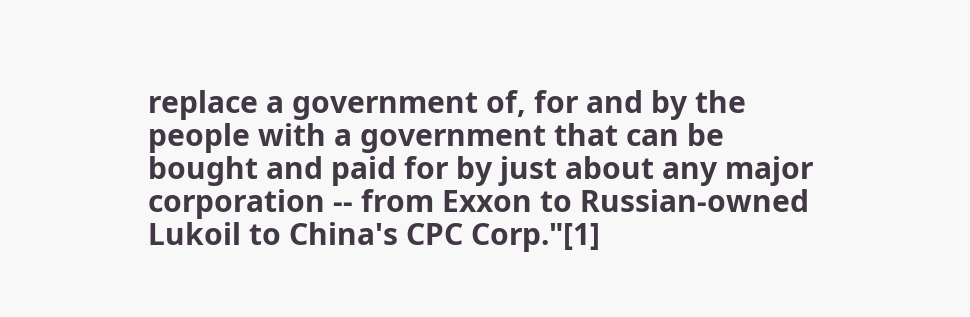replace a government of, for and by the people with a government that can be bought and paid for by just about any major corporation -- from Exxon to Russian-owned Lukoil to China's CPC Corp."[1]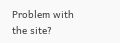Problem with the site?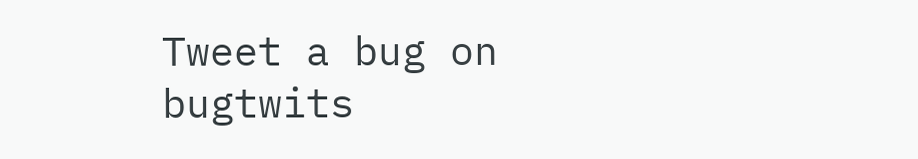Tweet a bug on bugtwits